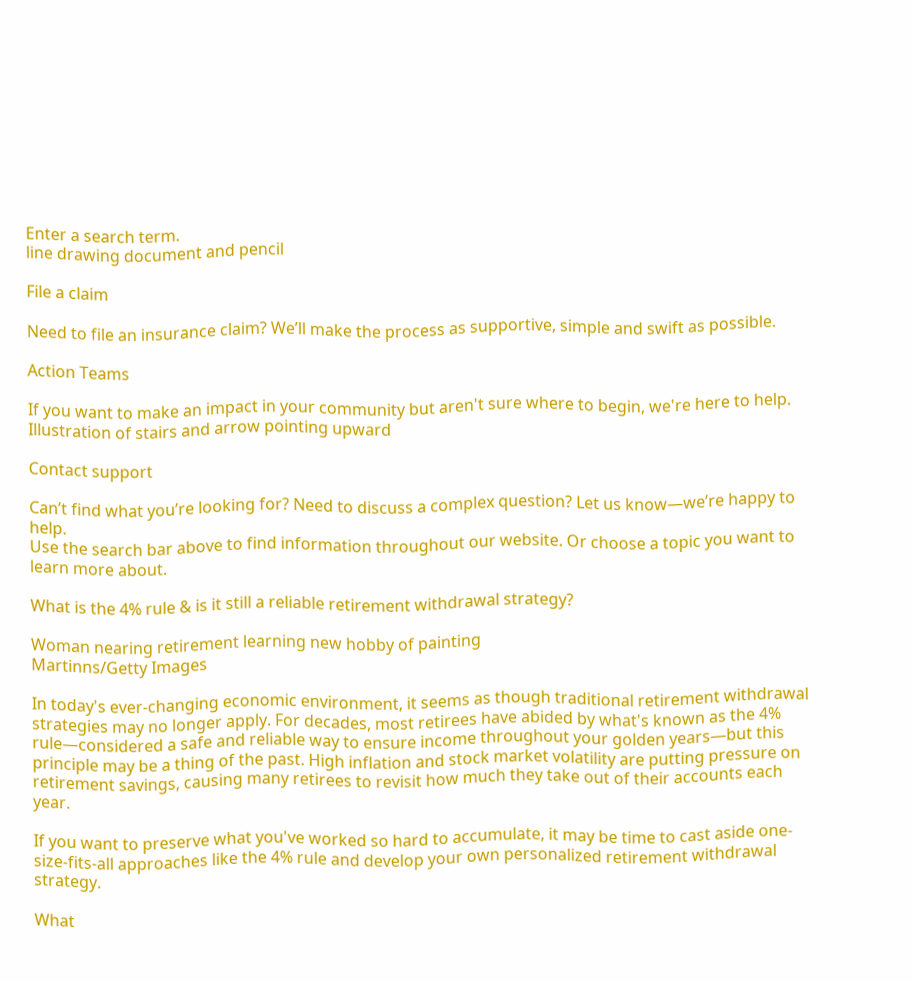Enter a search term.
line drawing document and pencil

File a claim

Need to file an insurance claim? We’ll make the process as supportive, simple and swift as possible.

Action Teams

If you want to make an impact in your community but aren't sure where to begin, we're here to help.
Illustration of stairs and arrow pointing upward

Contact support

Can’t find what you’re looking for? Need to discuss a complex question? Let us know—we’re happy to help.
Use the search bar above to find information throughout our website. Or choose a topic you want to learn more about.

What is the 4% rule & is it still a reliable retirement withdrawal strategy?

Woman nearing retirement learning new hobby of painting
Martinns/Getty Images

In today's ever-changing economic environment, it seems as though traditional retirement withdrawal strategies may no longer apply. For decades, most retirees have abided by what's known as the 4% rule—considered a safe and reliable way to ensure income throughout your golden years—but this principle may be a thing of the past. High inflation and stock market volatility are putting pressure on retirement savings, causing many retirees to revisit how much they take out of their accounts each year.

If you want to preserve what you've worked so hard to accumulate, it may be time to cast aside one-size-fits-all approaches like the 4% rule and develop your own personalized retirement withdrawal strategy.

What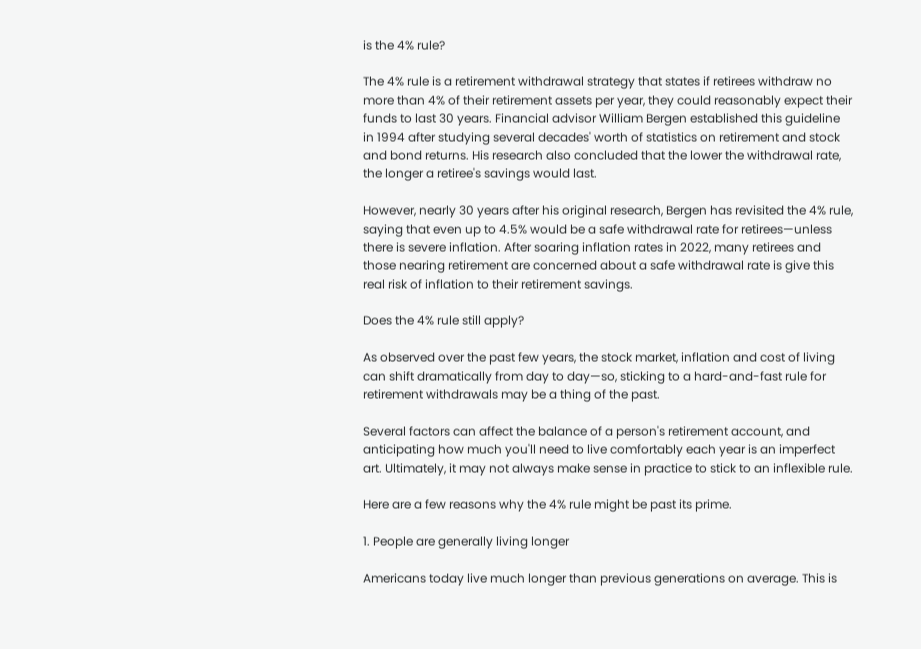is the 4% rule?

The 4% rule is a retirement withdrawal strategy that states if retirees withdraw no more than 4% of their retirement assets per year, they could reasonably expect their funds to last 30 years. Financial advisor William Bergen established this guideline in 1994 after studying several decades' worth of statistics on retirement and stock and bond returns. His research also concluded that the lower the withdrawal rate, the longer a retiree's savings would last.

However, nearly 30 years after his original research, Bergen has revisited the 4% rule, saying that even up to 4.5% would be a safe withdrawal rate for retirees—unless there is severe inflation. After soaring inflation rates in 2022, many retirees and those nearing retirement are concerned about a safe withdrawal rate is give this real risk of inflation to their retirement savings.

Does the 4% rule still apply?

As observed over the past few years, the stock market, inflation and cost of living can shift dramatically from day to day—so, sticking to a hard-and-fast rule for retirement withdrawals may be a thing of the past.

Several factors can affect the balance of a person's retirement account, and anticipating how much you'll need to live comfortably each year is an imperfect art. Ultimately, it may not always make sense in practice to stick to an inflexible rule.

Here are a few reasons why the 4% rule might be past its prime.

1. People are generally living longer

Americans today live much longer than previous generations on average. This is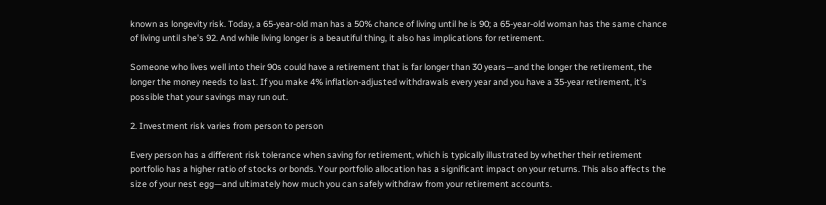known as longevity risk. Today, a 65-year-old man has a 50% chance of living until he is 90; a 65-year-old woman has the same chance of living until she's 92. And while living longer is a beautiful thing, it also has implications for retirement.

Someone who lives well into their 90s could have a retirement that is far longer than 30 years—and the longer the retirement, the longer the money needs to last. If you make 4% inflation-adjusted withdrawals every year and you have a 35-year retirement, it's possible that your savings may run out.

2. Investment risk varies from person to person

Every person has a different risk tolerance when saving for retirement, which is typically illustrated by whether their retirement portfolio has a higher ratio of stocks or bonds. Your portfolio allocation has a significant impact on your returns. This also affects the size of your nest egg—and ultimately how much you can safely withdraw from your retirement accounts.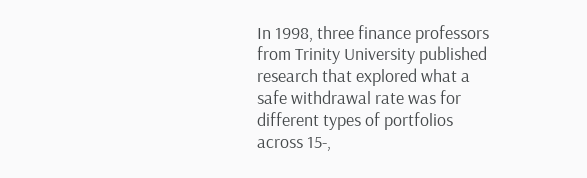In 1998, three finance professors from Trinity University published research that explored what a safe withdrawal rate was for different types of portfolios across 15-,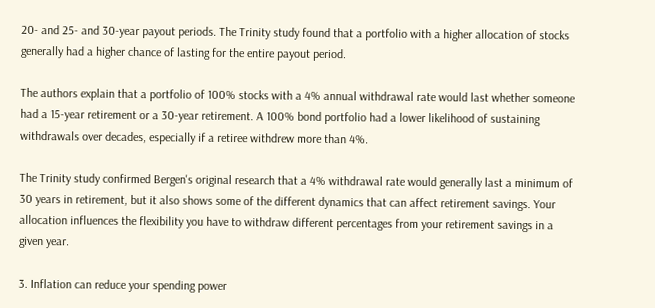20- and 25- and 30-year payout periods. The Trinity study found that a portfolio with a higher allocation of stocks generally had a higher chance of lasting for the entire payout period.

The authors explain that a portfolio of 100% stocks with a 4% annual withdrawal rate would last whether someone had a 15-year retirement or a 30-year retirement. A 100% bond portfolio had a lower likelihood of sustaining withdrawals over decades, especially if a retiree withdrew more than 4%.

The Trinity study confirmed Bergen's original research that a 4% withdrawal rate would generally last a minimum of 30 years in retirement, but it also shows some of the different dynamics that can affect retirement savings. Your allocation influences the flexibility you have to withdraw different percentages from your retirement savings in a given year.

3. Inflation can reduce your spending power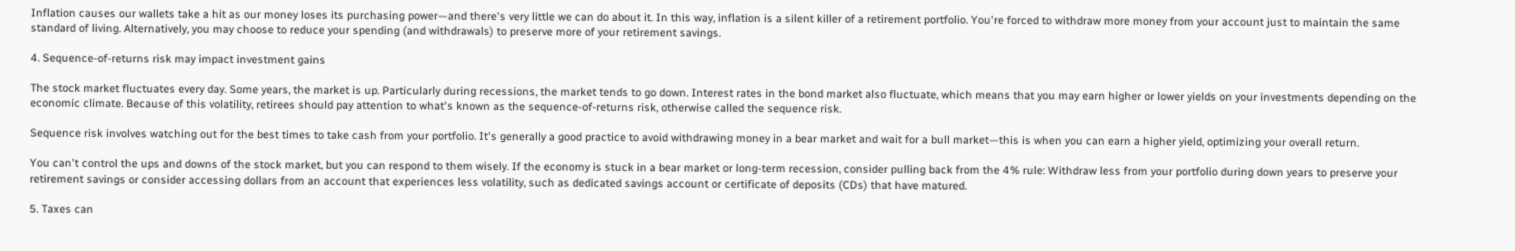Inflation causes our wallets take a hit as our money loses its purchasing power—and there's very little we can do about it. In this way, inflation is a silent killer of a retirement portfolio. You're forced to withdraw more money from your account just to maintain the same standard of living. Alternatively, you may choose to reduce your spending (and withdrawals) to preserve more of your retirement savings.

4. Sequence-of-returns risk may impact investment gains

The stock market fluctuates every day. Some years, the market is up. Particularly during recessions, the market tends to go down. Interest rates in the bond market also fluctuate, which means that you may earn higher or lower yields on your investments depending on the economic climate. Because of this volatility, retirees should pay attention to what's known as the sequence-of-returns risk, otherwise called the sequence risk.

Sequence risk involves watching out for the best times to take cash from your portfolio. It's generally a good practice to avoid withdrawing money in a bear market and wait for a bull market—this is when you can earn a higher yield, optimizing your overall return.

You can't control the ups and downs of the stock market, but you can respond to them wisely. If the economy is stuck in a bear market or long-term recession, consider pulling back from the 4% rule: Withdraw less from your portfolio during down years to preserve your retirement savings or consider accessing dollars from an account that experiences less volatility, such as dedicated savings account or certificate of deposits (CDs) that have matured.

5. Taxes can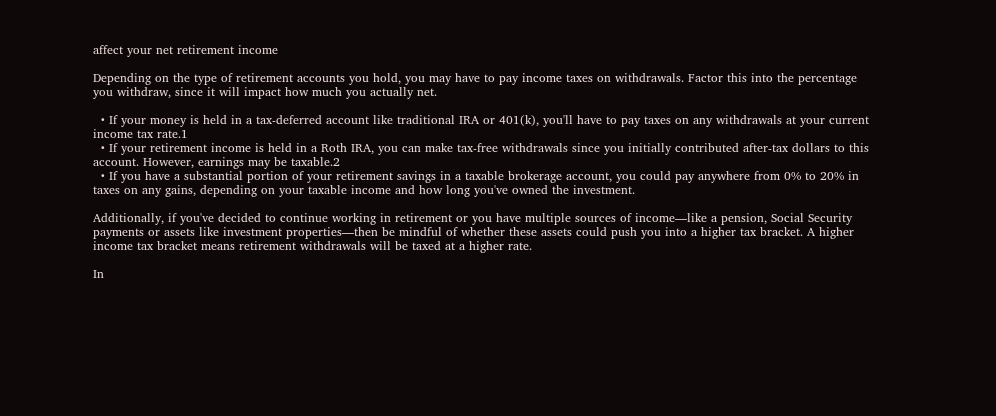affect your net retirement income

Depending on the type of retirement accounts you hold, you may have to pay income taxes on withdrawals. Factor this into the percentage you withdraw, since it will impact how much you actually net.

  • If your money is held in a tax-deferred account like traditional IRA or 401(k), you'll have to pay taxes on any withdrawals at your current income tax rate.1
  • If your retirement income is held in a Roth IRA, you can make tax-free withdrawals since you initially contributed after-tax dollars to this account. However, earnings may be taxable.2
  • If you have a substantial portion of your retirement savings in a taxable brokerage account, you could pay anywhere from 0% to 20% in taxes on any gains, depending on your taxable income and how long you've owned the investment.

Additionally, if you've decided to continue working in retirement or you have multiple sources of income—like a pension, Social Security payments or assets like investment properties—then be mindful of whether these assets could push you into a higher tax bracket. A higher income tax bracket means retirement withdrawals will be taxed at a higher rate.

In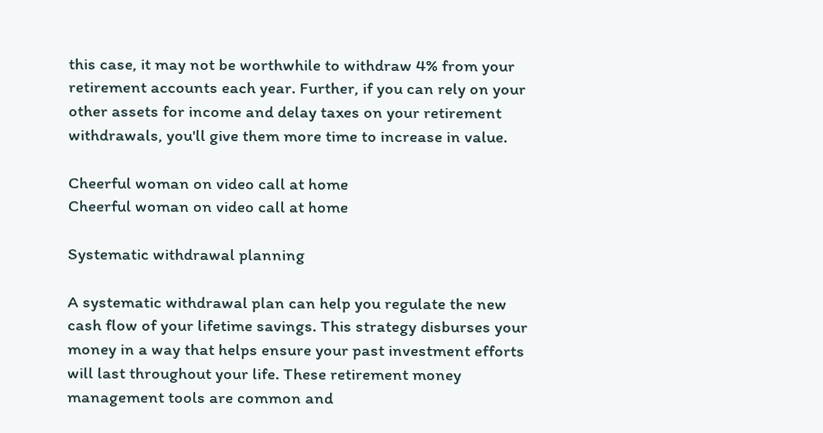this case, it may not be worthwhile to withdraw 4% from your retirement accounts each year. Further, if you can rely on your other assets for income and delay taxes on your retirement withdrawals, you'll give them more time to increase in value.

Cheerful woman on video call at home
Cheerful woman on video call at home

Systematic withdrawal planning

A systematic withdrawal plan can help you regulate the new cash flow of your lifetime savings. This strategy disburses your money in a way that helps ensure your past investment efforts will last throughout your life. These retirement money management tools are common and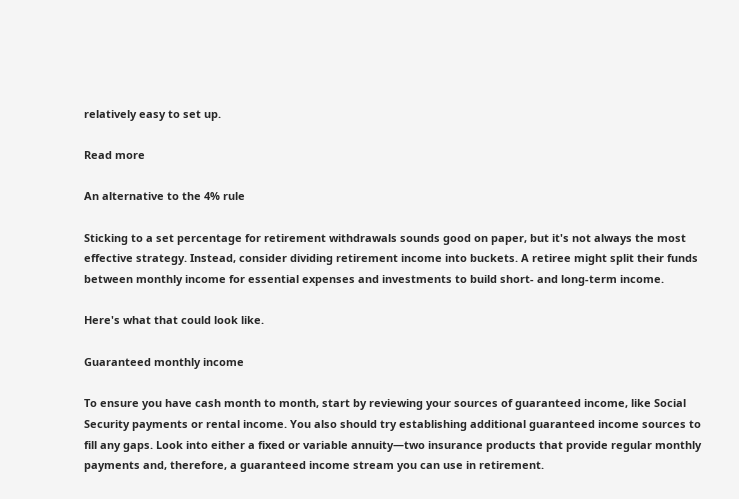relatively easy to set up.

Read more

An alternative to the 4% rule

Sticking to a set percentage for retirement withdrawals sounds good on paper, but it's not always the most effective strategy. Instead, consider dividing retirement income into buckets. A retiree might split their funds between monthly income for essential expenses and investments to build short- and long-term income.

Here's what that could look like.

Guaranteed monthly income

To ensure you have cash month to month, start by reviewing your sources of guaranteed income, like Social Security payments or rental income. You also should try establishing additional guaranteed income sources to fill any gaps. Look into either a fixed or variable annuity—two insurance products that provide regular monthly payments and, therefore, a guaranteed income stream you can use in retirement.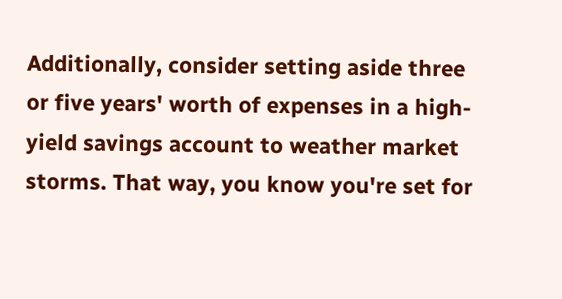Additionally, consider setting aside three or five years' worth of expenses in a high-yield savings account to weather market storms. That way, you know you're set for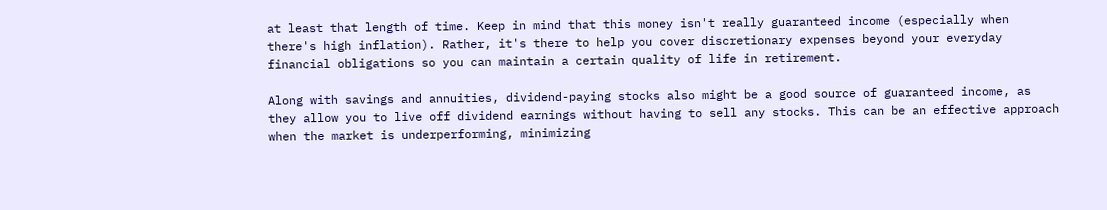at least that length of time. Keep in mind that this money isn't really guaranteed income (especially when there's high inflation). Rather, it's there to help you cover discretionary expenses beyond your everyday financial obligations so you can maintain a certain quality of life in retirement.

Along with savings and annuities, dividend-paying stocks also might be a good source of guaranteed income, as they allow you to live off dividend earnings without having to sell any stocks. This can be an effective approach when the market is underperforming, minimizing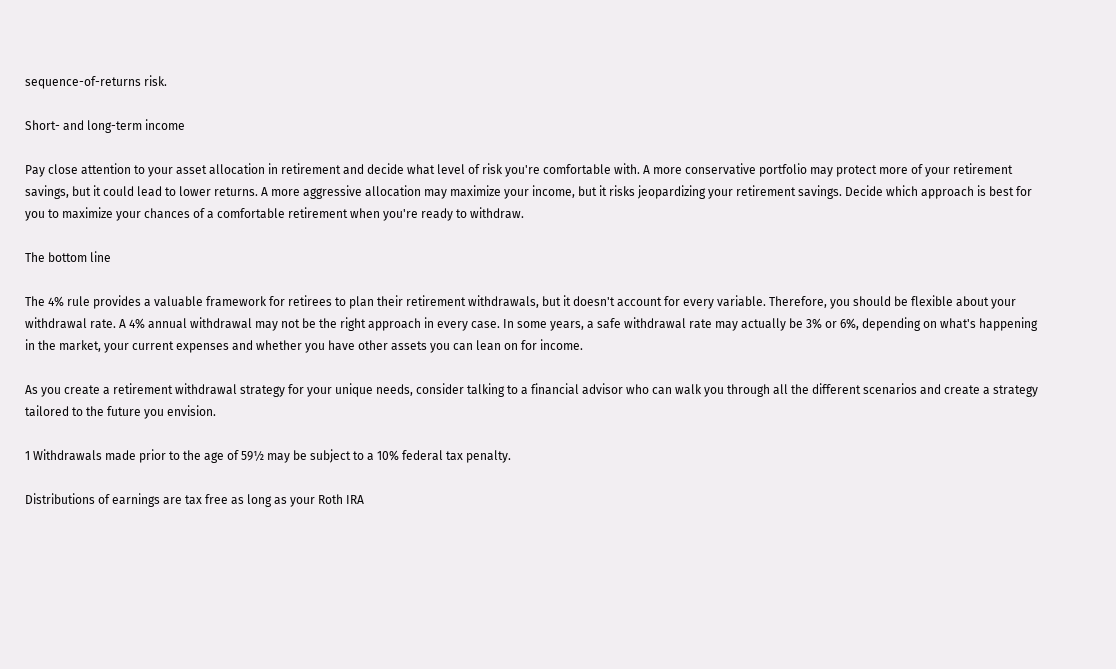sequence-of-returns risk.

Short- and long-term income

Pay close attention to your asset allocation in retirement and decide what level of risk you're comfortable with. A more conservative portfolio may protect more of your retirement savings, but it could lead to lower returns. A more aggressive allocation may maximize your income, but it risks jeopardizing your retirement savings. Decide which approach is best for you to maximize your chances of a comfortable retirement when you're ready to withdraw.

The bottom line

The 4% rule provides a valuable framework for retirees to plan their retirement withdrawals, but it doesn't account for every variable. Therefore, you should be flexible about your withdrawal rate. A 4% annual withdrawal may not be the right approach in every case. In some years, a safe withdrawal rate may actually be 3% or 6%, depending on what's happening in the market, your current expenses and whether you have other assets you can lean on for income.

As you create a retirement withdrawal strategy for your unique needs, consider talking to a financial advisor who can walk you through all the different scenarios and create a strategy tailored to the future you envision.

1 Withdrawals made prior to the age of 59½ may be subject to a 10% federal tax penalty.

Distributions of earnings are tax free as long as your Roth IRA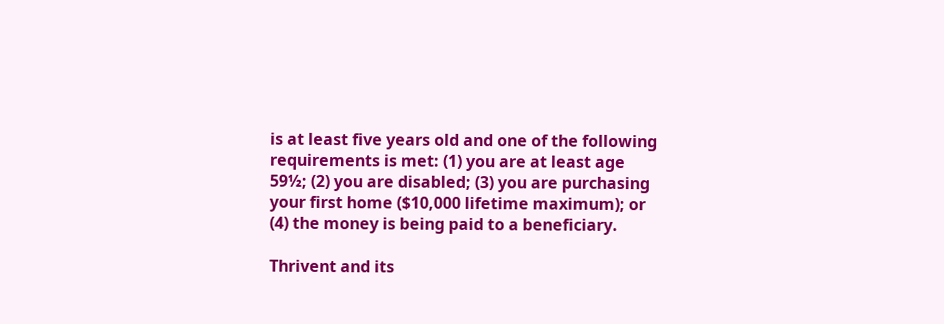is at least five years old and one of the following requirements is met: (1) you are at least age 59½; (2) you are disabled; (3) you are purchasing your first home ($10,000 lifetime maximum); or (4) the money is being paid to a beneficiary.

Thrivent and its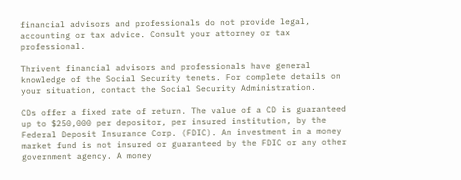financial advisors and professionals do not provide legal, accounting or tax advice. Consult your attorney or tax professional.

Thrivent financial advisors and professionals have general knowledge of the Social Security tenets. For complete details on your situation, contact the Social Security Administration.

CDs offer a fixed rate of return. The value of a CD is guaranteed up to $250,000 per depositor, per insured institution, by the Federal Deposit Insurance Corp. (FDIC). An investment in a money market fund is not insured or guaranteed by the FDIC or any other government agency. A money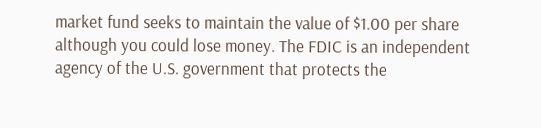market fund seeks to maintain the value of $1.00 per share although you could lose money. The FDIC is an independent agency of the U.S. government that protects the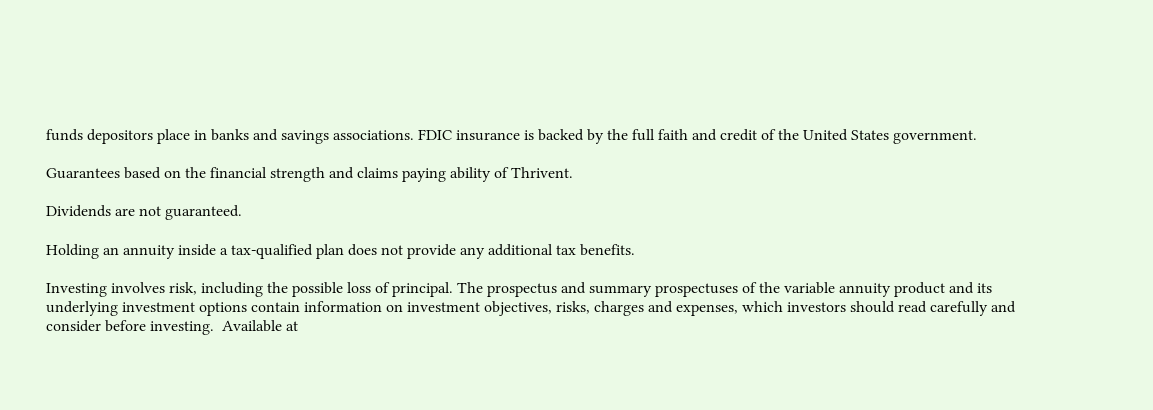funds depositors place in banks and savings associations. FDIC insurance is backed by the full faith and credit of the United States government.

Guarantees based on the financial strength and claims paying ability of Thrivent.

Dividends are not guaranteed.

Holding an annuity inside a tax-qualified plan does not provide any additional tax benefits.

Investing involves risk, including the possible loss of principal. The prospectus and summary prospectuses of the variable annuity product and its underlying investment options contain information on investment objectives, risks, charges and expenses, which investors should read carefully and consider before investing.  Available at